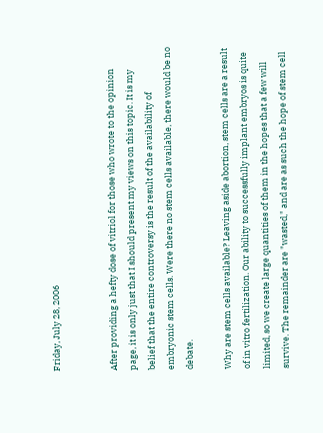Friday, July 28, 2006


After providing a hefty dose of vitriol for those who wrote to the opinion page, it is only just that I should present my views on this topic. It is my belief that the entire controversy is the result of the availability of embryonic stem cells. Were there no stem cells available, there would be no debate.

Why are stem cells available? Leaving aside abortion, stem cells are a result of in vitro fertilization. Our ability to successfully implant embryos is quite limited, so we create large quantities of them in the hopes that a few will survive. The remainder are "wasted," and are as such the hope of stem cell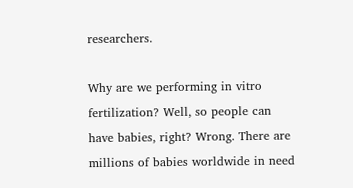researchers.

Why are we performing in vitro fertilization? Well, so people can have babies, right? Wrong. There are millions of babies worldwide in need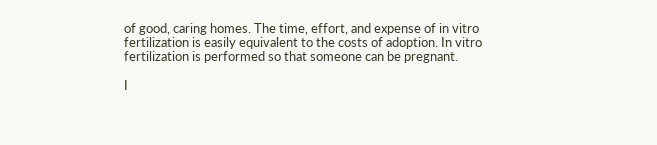of good, caring homes. The time, effort, and expense of in vitro fertilization is easily equivalent to the costs of adoption. In vitro fertilization is performed so that someone can be pregnant.

I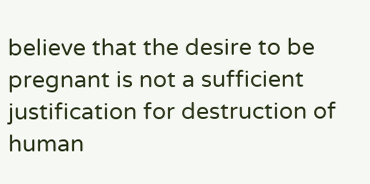believe that the desire to be pregnant is not a sufficient justification for destruction of human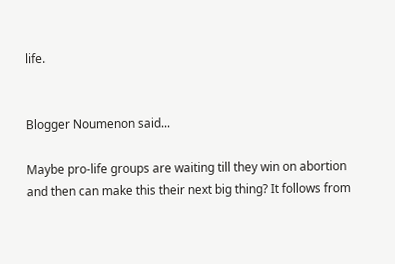life.


Blogger Noumenon said...

Maybe pro-life groups are waiting till they win on abortion and then can make this their next big thing? It follows from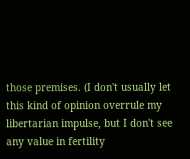those premises. (I don't usually let this kind of opinion overrule my libertarian impulse, but I don't see any value in fertility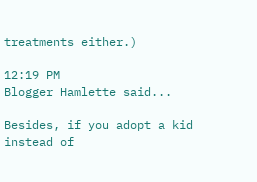treatments either.)

12:19 PM
Blogger Hamlette said...

Besides, if you adopt a kid instead of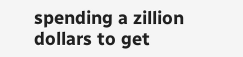spending a zillion dollars to get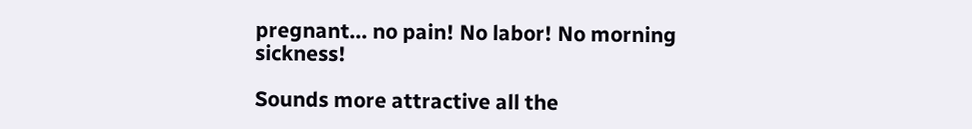pregnant... no pain! No labor! No morning sickness!

Sounds more attractive all the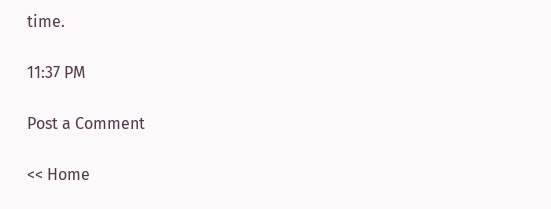time.

11:37 PM

Post a Comment

<< Home